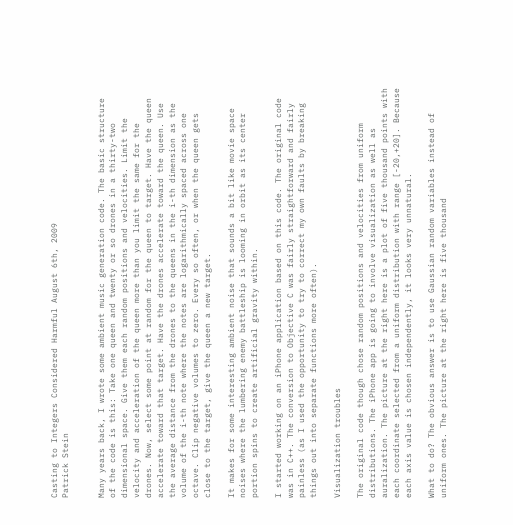Casting to Integers Considered Harmful August 6th, 2009
Patrick Stein


Many years back, I wrote some ambient music generation code. The basic structure of the code is this: Take one queen and twenty or so drones in a thirty-two dimensional space. Give them each random positions and velocities. Limit the velocity and acceleration of the queen more than you limit the same for the drones. Now, select some point at random for the queen to target. Have the queen accelerate toward that target. Have the drones accelerate toward the queen. Use the average distance from the drones to the queens in the i-th dimension as the volume of the i-th note where the notes are logarithmically spaced across one octave. Clip negative volumes to zero. Every so often, or when the queen gets close to the target, give the queen a new target.

It makes for some interesting ambient noise that sounds a bit like movie space noises where the lumbering enemy battleship is looming in orbit as its center portion spins to create artificial gravity within.

I started working on an iPhone application based on this code. The original code was in C++. The conversion to Objective C was fairly straightforward and fairly painless (as I used the opportunity to try to correct my own faults by breaking things out into separate functions more often).

Visualization troubles

The original code though chose random positions and velocities from uniform distributions. The iPhone app is going to involve visualization as well as auralization. The picture at the right here is a plot of five thousand points with each coordinate selected from a uniform distribution with range [-20,+20]. Because each axis value is chosen independently, it looks very unnatural.

What to do? The obvious answer is to use Gaussian random variables instead of uniform ones. The picture at the right here is five thousand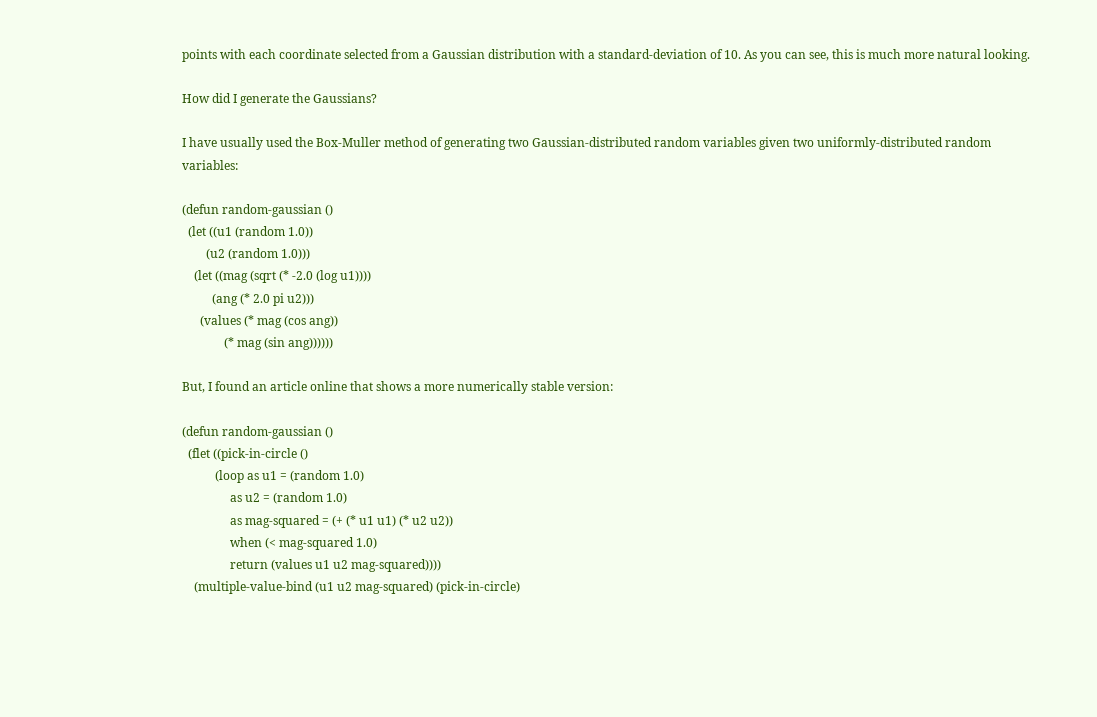points with each coordinate selected from a Gaussian distribution with a standard-deviation of 10. As you can see, this is much more natural looking.

How did I generate the Gaussians?

I have usually used the Box-Muller method of generating two Gaussian-distributed random variables given two uniformly-distributed random variables:

(defun random-gaussian ()
  (let ((u1 (random 1.0))
        (u2 (random 1.0)))
    (let ((mag (sqrt (* -2.0 (log u1))))
          (ang (* 2.0 pi u2)))
      (values (* mag (cos ang))
              (* mag (sin ang))))))

But, I found an article online that shows a more numerically stable version:

(defun random-gaussian ()
  (flet ((pick-in-circle ()
           (loop as u1 = (random 1.0)
                as u2 = (random 1.0)
                as mag-squared = (+ (* u1 u1) (* u2 u2))
                when (< mag-squared 1.0)
                return (values u1 u2 mag-squared))))
    (multiple-value-bind (u1 u2 mag-squared) (pick-in-circle)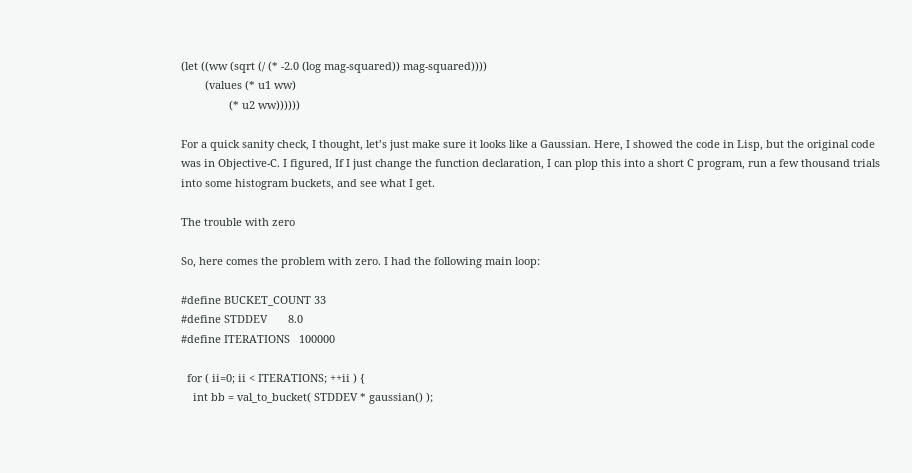(let ((ww (sqrt (/ (* -2.0 (log mag-squared)) mag-squared))))
        (values (* u1 ww)
                (* u2 ww))))))

For a quick sanity check, I thought, let’s just make sure it looks like a Gaussian. Here, I showed the code in Lisp, but the original code was in Objective-C. I figured, If I just change the function declaration, I can plop this into a short C program, run a few thousand trials into some histogram buckets, and see what I get.

The trouble with zero

So, here comes the problem with zero. I had the following main loop:

#define BUCKET_COUNT 33
#define STDDEV       8.0
#define ITERATIONS   100000

  for ( ii=0; ii < ITERATIONS; ++ii ) {
    int bb = val_to_bucket( STDDEV * gaussian() );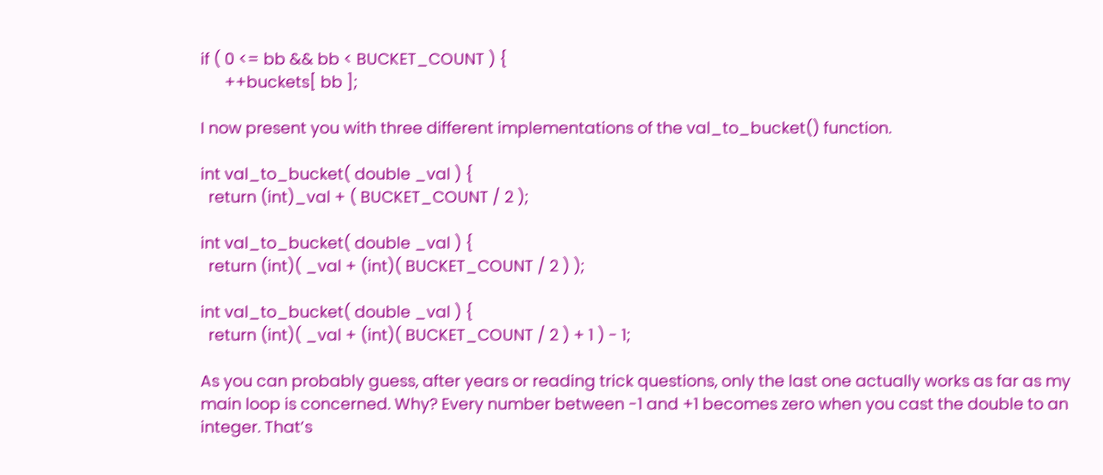if ( 0 <= bb && bb < BUCKET_COUNT ) {
      ++buckets[ bb ];

I now present you with three different implementations of the val_to_bucket() function.

int val_to_bucket( double _val ) {
  return (int)_val + ( BUCKET_COUNT / 2 );

int val_to_bucket( double _val ) {
  return (int)( _val + (int)( BUCKET_COUNT / 2 ) );

int val_to_bucket( double _val ) {
  return (int)( _val + (int)( BUCKET_COUNT / 2 ) + 1 ) - 1;

As you can probably guess, after years or reading trick questions, only the last one actually works as far as my main loop is concerned. Why? Every number between -1 and +1 becomes zero when you cast the double to an integer. That’s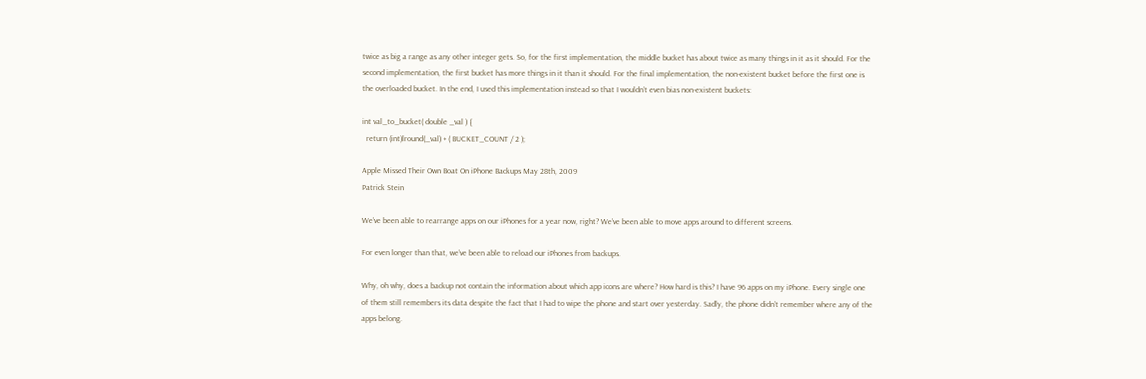twice as big a range as any other integer gets. So, for the first implementation, the middle bucket has about twice as many things in it as it should. For the second implementation, the first bucket has more things in it than it should. For the final implementation, the non-existent bucket before the first one is the overloaded bucket. In the end, I used this implementation instead so that I wouldn’t even bias non-existent buckets:

int val_to_bucket( double _val ) {
  return (int)lround(_val) + ( BUCKET_COUNT / 2 );

Apple Missed Their Own Boat On iPhone Backups May 28th, 2009
Patrick Stein

We’ve been able to rearrange apps on our iPhones for a year now, right? We’ve been able to move apps around to different screens.

For even longer than that, we’ve been able to reload our iPhones from backups.

Why, oh why, does a backup not contain the information about which app icons are where? How hard is this? I have 96 apps on my iPhone. Every single one of them still remembers its data despite the fact that I had to wipe the phone and start over yesterday. Sadly, the phone didn’t remember where any of the apps belong.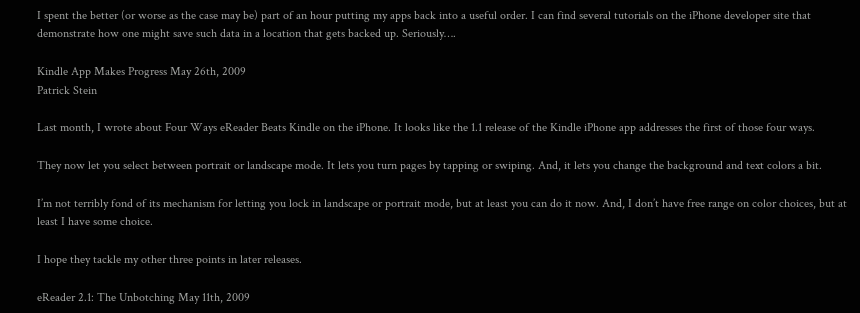I spent the better (or worse as the case may be) part of an hour putting my apps back into a useful order. I can find several tutorials on the iPhone developer site that demonstrate how one might save such data in a location that gets backed up. Seriously….

Kindle App Makes Progress May 26th, 2009
Patrick Stein

Last month, I wrote about Four Ways eReader Beats Kindle on the iPhone. It looks like the 1.1 release of the Kindle iPhone app addresses the first of those four ways.

They now let you select between portrait or landscape mode. It lets you turn pages by tapping or swiping. And, it lets you change the background and text colors a bit.

I’m not terribly fond of its mechanism for letting you lock in landscape or portrait mode, but at least you can do it now. And, I don’t have free range on color choices, but at least I have some choice.

I hope they tackle my other three points in later releases.

eReader 2.1: The Unbotching May 11th, 2009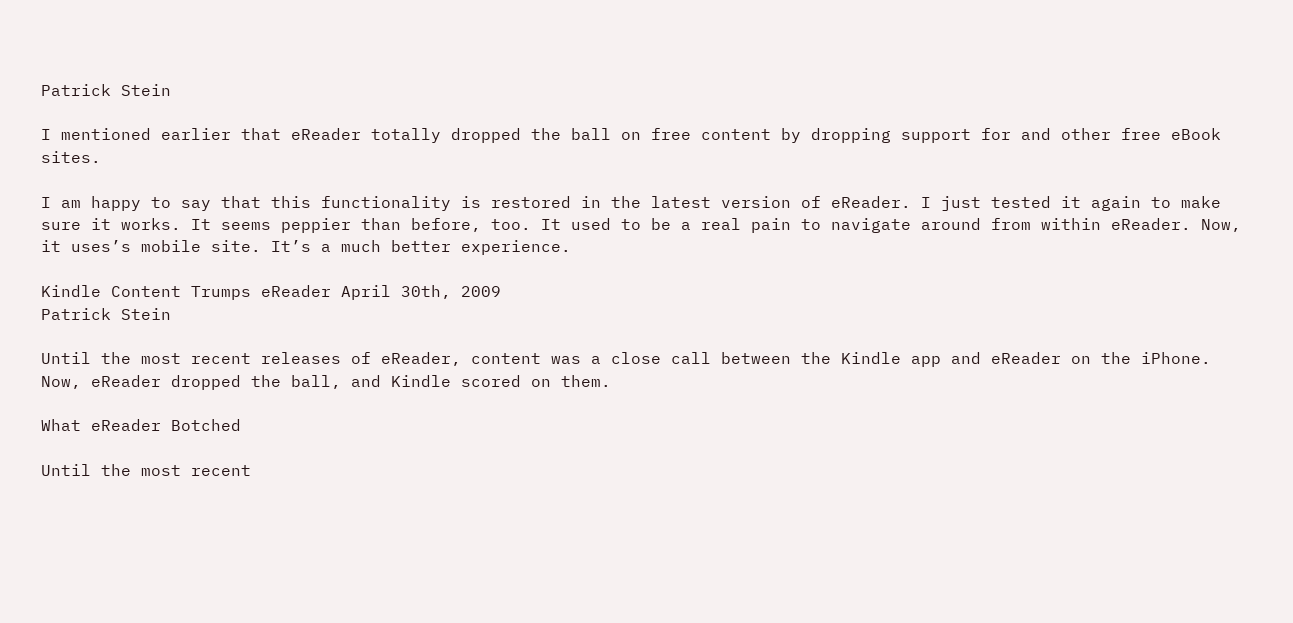Patrick Stein

I mentioned earlier that eReader totally dropped the ball on free content by dropping support for and other free eBook sites.

I am happy to say that this functionality is restored in the latest version of eReader. I just tested it again to make sure it works. It seems peppier than before, too. It used to be a real pain to navigate around from within eReader. Now, it uses’s mobile site. It’s a much better experience.

Kindle Content Trumps eReader April 30th, 2009
Patrick Stein

Until the most recent releases of eReader, content was a close call between the Kindle app and eReader on the iPhone. Now, eReader dropped the ball, and Kindle scored on them.

What eReader Botched

Until the most recent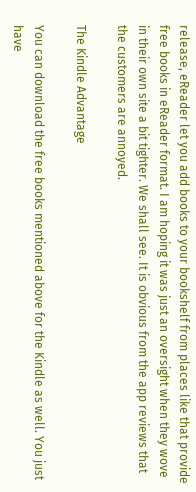release, eReader let you add books to your bookshelf from places like that provide free books in eReader format. I am hoping it was just an oversight when they wove in their own site a bit tighter. We shall see. It is obvious from the app reviews that the customers are annoyed.

The Kindle Advantage

You can download the free books mentioned above for the Kindle as well. You just have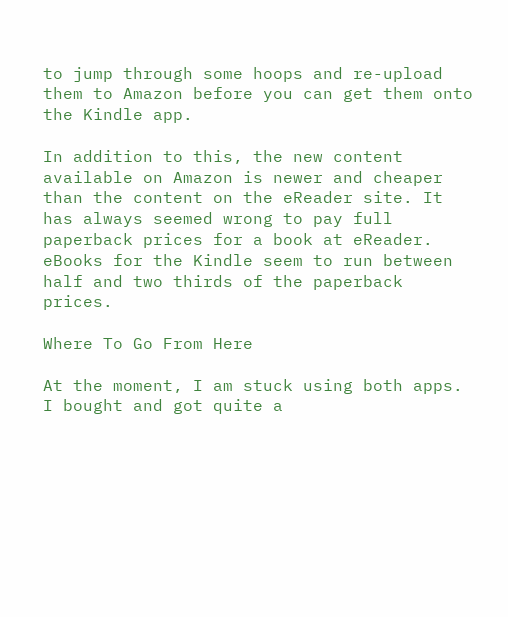to jump through some hoops and re-upload them to Amazon before you can get them onto the Kindle app.

In addition to this, the new content available on Amazon is newer and cheaper than the content on the eReader site. It has always seemed wrong to pay full paperback prices for a book at eReader. eBooks for the Kindle seem to run between half and two thirds of the paperback prices.

Where To Go From Here

At the moment, I am stuck using both apps. I bought and got quite a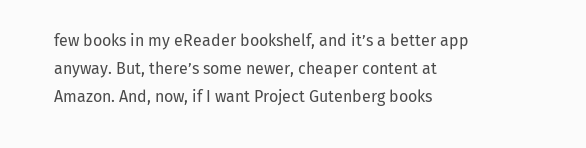few books in my eReader bookshelf, and it’s a better app anyway. But, there’s some newer, cheaper content at Amazon. And, now, if I want Project Gutenberg books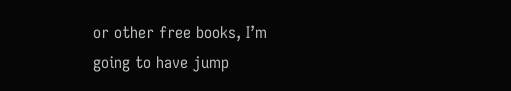or other free books, I’m going to have jump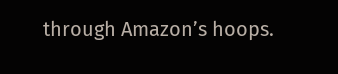through Amazon’s hoops.